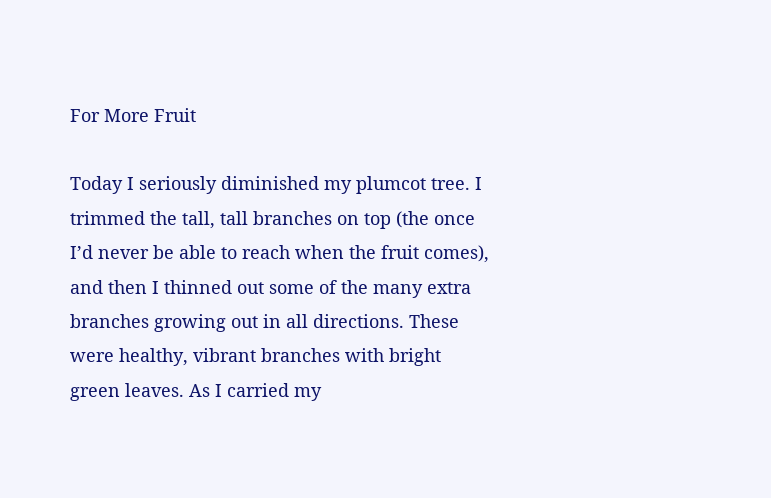For More Fruit

Today I seriously diminished my plumcot tree. I trimmed the tall, tall branches on top (the once I’d never be able to reach when the fruit comes), and then I thinned out some of the many extra branches growing out in all directions. These were healthy, vibrant branches with bright green leaves. As I carried my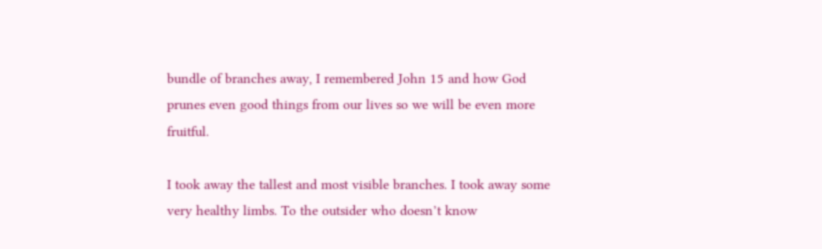bundle of branches away, I remembered John 15 and how God prunes even good things from our lives so we will be even more fruitful.

I took away the tallest and most visible branches. I took away some very healthy limbs. To the outsider who doesn’t know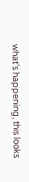what’s happening, this looks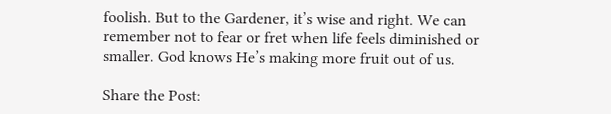foolish. But to the Gardener, it’s wise and right. We can remember not to fear or fret when life feels diminished or smaller. God knows He’s making more fruit out of us.

Share the Post: